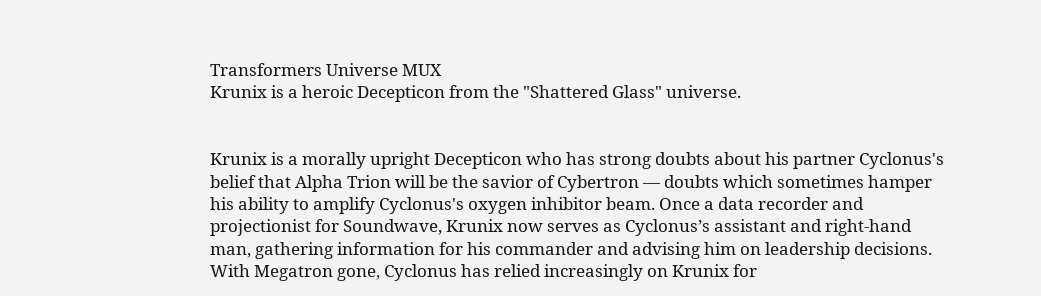Transformers Universe MUX
Krunix is a heroic Decepticon from the "Shattered Glass" universe.


Krunix is a morally upright Decepticon who has strong doubts about his partner Cyclonus's belief that Alpha Trion will be the savior of Cybertron — doubts which sometimes hamper his ability to amplify Cyclonus's oxygen inhibitor beam. Once a data recorder and projectionist for Soundwave, Krunix now serves as Cyclonus’s assistant and right-hand man, gathering information for his commander and advising him on leadership decisions. With Megatron gone, Cyclonus has relied increasingly on Krunix for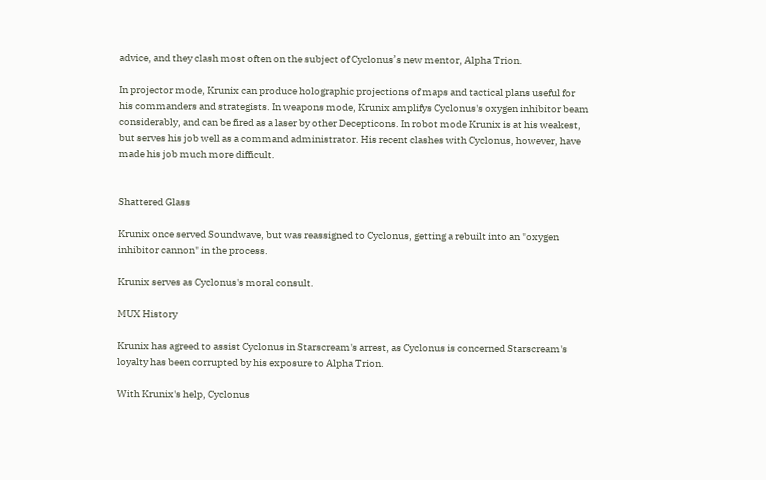advice, and they clash most often on the subject of Cyclonus’s new mentor, Alpha Trion.

In projector mode, Krunix can produce holographic projections of maps and tactical plans useful for his commanders and strategists. In weapons mode, Krunix amplifys Cyclonus's oxygen inhibitor beam considerably, and can be fired as a laser by other Decepticons. In robot mode Krunix is at his weakest, but serves his job well as a command administrator. His recent clashes with Cyclonus, however, have made his job much more difficult.


Shattered Glass

Krunix once served Soundwave, but was reassigned to Cyclonus, getting a rebuilt into an "oxygen inhibitor cannon" in the process.

Krunix serves as Cyclonus's moral consult.

MUX History

Krunix has agreed to assist Cyclonus in Starscream's arrest, as Cyclonus is concerned Starscream's loyalty has been corrupted by his exposure to Alpha Trion.

With Krunix's help, Cyclonus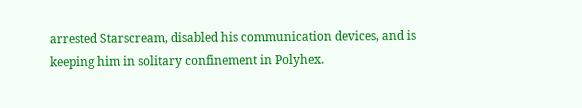arrested Starscream, disabled his communication devices, and is keeping him in solitary confinement in Polyhex.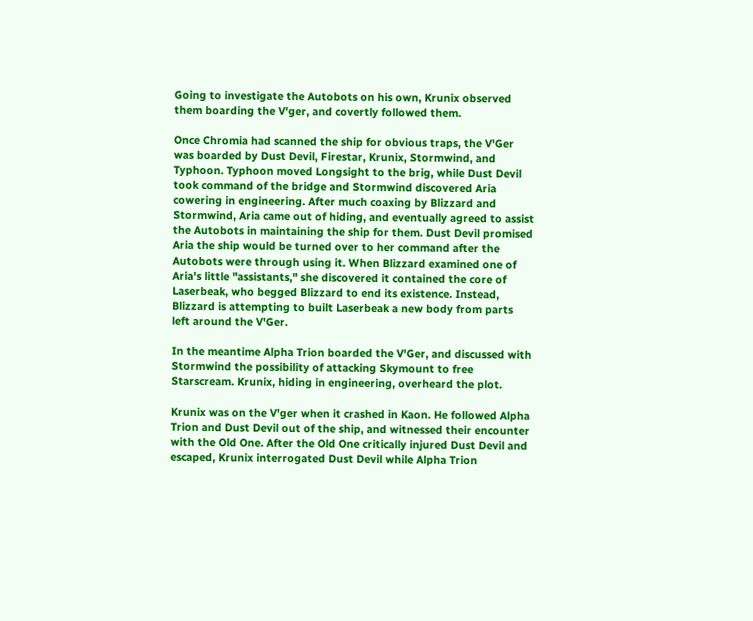Going to investigate the Autobots on his own, Krunix observed them boarding the V'ger, and covertly followed them.

Once Chromia had scanned the ship for obvious traps, the V'Ger was boarded by Dust Devil, Firestar, Krunix, Stormwind, and Typhoon. Typhoon moved Longsight to the brig, while Dust Devil took command of the bridge and Stormwind discovered Aria cowering in engineering. After much coaxing by Blizzard and Stormwind, Aria came out of hiding, and eventually agreed to assist the Autobots in maintaining the ship for them. Dust Devil promised Aria the ship would be turned over to her command after the Autobots were through using it. When Blizzard examined one of Aria's little "assistants," she discovered it contained the core of Laserbeak, who begged Blizzard to end its existence. Instead, Blizzard is attempting to built Laserbeak a new body from parts left around the V'Ger.

In the meantime Alpha Trion boarded the V'Ger, and discussed with Stormwind the possibility of attacking Skymount to free Starscream. Krunix, hiding in engineering, overheard the plot.

Krunix was on the V'ger when it crashed in Kaon. He followed Alpha Trion and Dust Devil out of the ship, and witnessed their encounter with the Old One. After the Old One critically injured Dust Devil and escaped, Krunix interrogated Dust Devil while Alpha Trion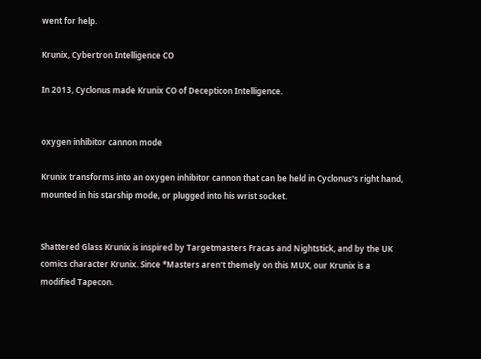went for help.

Krunix, Cybertron Intelligence CO

In 2013, Cyclonus made Krunix CO of Decepticon Intelligence.


oxygen inhibitor cannon mode

Krunix transforms into an oxygen inhibitor cannon that can be held in Cyclonus's right hand, mounted in his starship mode, or plugged into his wrist socket.


Shattered Glass Krunix is inspired by Targetmasters Fracas and Nightstick, and by the UK comics character Krunix. Since *Masters aren't themely on this MUX, our Krunix is a modified Tapecon.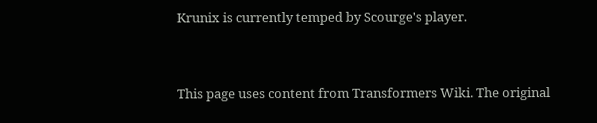Krunix is currently temped by Scourge's player.


This page uses content from Transformers Wiki. The original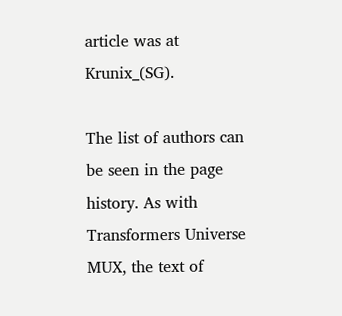article was at Krunix_(SG).

The list of authors can be seen in the page history. As with Transformers Universe MUX, the text of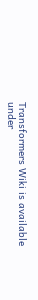Transformers Wiki is available under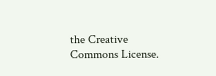the Creative Commons License.